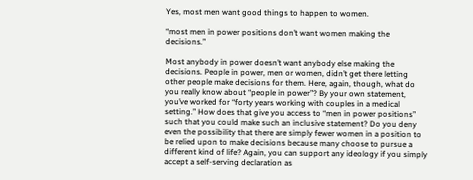Yes, most men want good things to happen to women.

“most men in power positions don’t want women making the decisions.”

Most anybody in power doesn’t want anybody else making the decisions. People in power, men or women, didn’t get there letting other people make decisions for them. Here, again, though, what do you really know about “people in power”? By your own statement, you’ve worked for “forty years working with couples in a medical setting.” How does that give you access to “men in power positions” such that you could make such an inclusive statement? Do you deny even the possibility that there are simply fewer women in a position to be relied upon to make decisions because many choose to pursue a different kind of life? Again, you can support any ideology if you simply accept a self-serving declaration as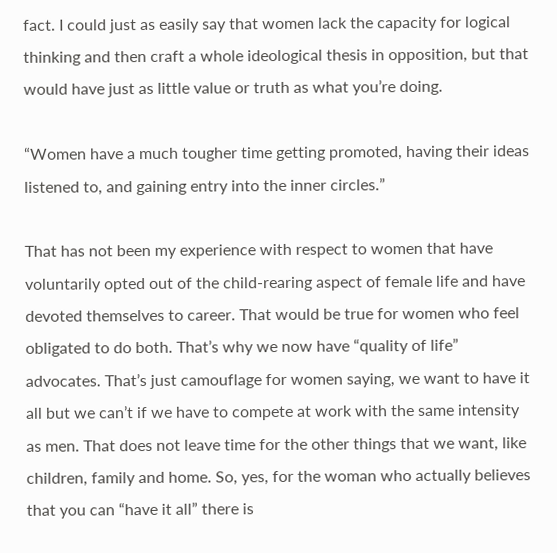fact. I could just as easily say that women lack the capacity for logical thinking and then craft a whole ideological thesis in opposition, but that would have just as little value or truth as what you’re doing.

“Women have a much tougher time getting promoted, having their ideas listened to, and gaining entry into the inner circles.”

That has not been my experience with respect to women that have voluntarily opted out of the child-rearing aspect of female life and have devoted themselves to career. That would be true for women who feel obligated to do both. That’s why we now have “quality of life” advocates. That’s just camouflage for women saying, we want to have it all but we can’t if we have to compete at work with the same intensity as men. That does not leave time for the other things that we want, like children, family and home. So, yes, for the woman who actually believes that you can “have it all” there is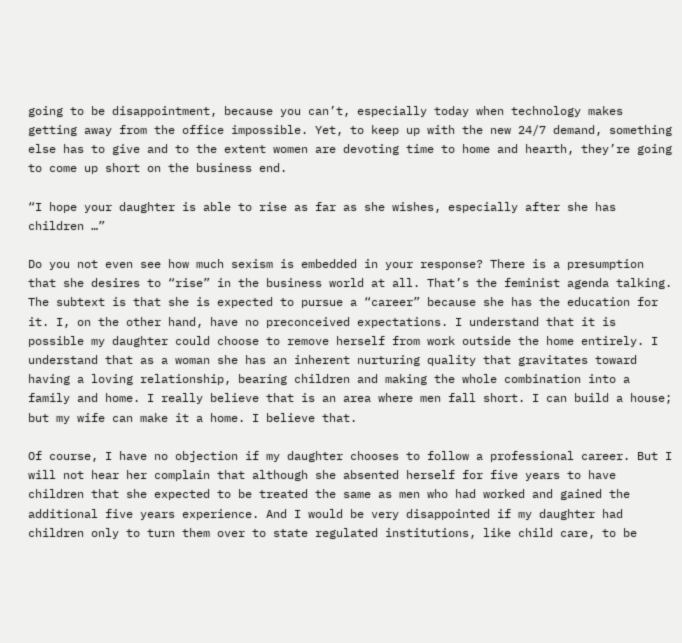going to be disappointment, because you can’t, especially today when technology makes getting away from the office impossible. Yet, to keep up with the new 24/7 demand, something else has to give and to the extent women are devoting time to home and hearth, they’re going to come up short on the business end.

“I hope your daughter is able to rise as far as she wishes, especially after she has children …”

Do you not even see how much sexism is embedded in your response? There is a presumption that she desires to “rise” in the business world at all. That’s the feminist agenda talking. The subtext is that she is expected to pursue a “career” because she has the education for it. I, on the other hand, have no preconceived expectations. I understand that it is possible my daughter could choose to remove herself from work outside the home entirely. I understand that as a woman she has an inherent nurturing quality that gravitates toward having a loving relationship, bearing children and making the whole combination into a family and home. I really believe that is an area where men fall short. I can build a house; but my wife can make it a home. I believe that.

Of course, I have no objection if my daughter chooses to follow a professional career. But I will not hear her complain that although she absented herself for five years to have children that she expected to be treated the same as men who had worked and gained the additional five years experience. And I would be very disappointed if my daughter had children only to turn them over to state regulated institutions, like child care, to be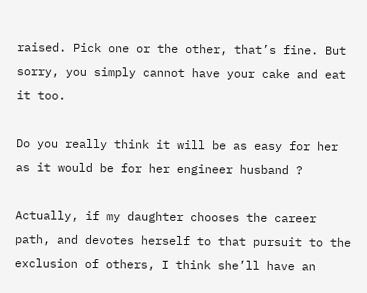raised. Pick one or the other, that’s fine. But sorry, you simply cannot have your cake and eat it too.

Do you really think it will be as easy for her as it would be for her engineer husband ?

Actually, if my daughter chooses the career path, and devotes herself to that pursuit to the exclusion of others, I think she’ll have an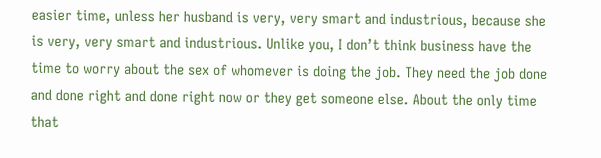easier time, unless her husband is very, very smart and industrious, because she is very, very smart and industrious. Unlike you, I don’t think business have the time to worry about the sex of whomever is doing the job. They need the job done and done right and done right now or they get someone else. About the only time that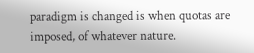paradigm is changed is when quotas are imposed, of whatever nature.